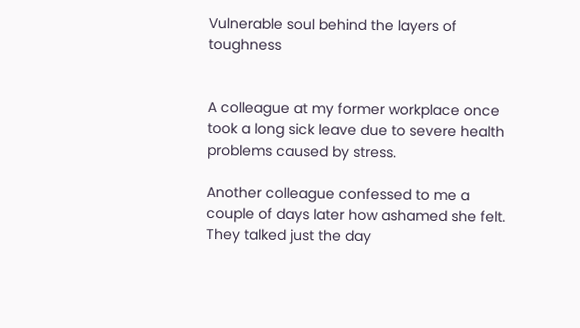Vulnerable soul behind the layers of toughness


A colleague at my former workplace once took a long sick leave due to severe health problems caused by stress.

Another colleague confessed to me a couple of days later how ashamed she felt. They talked just the day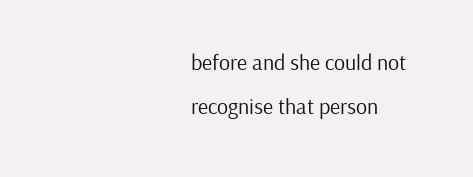before and she could not recognise that person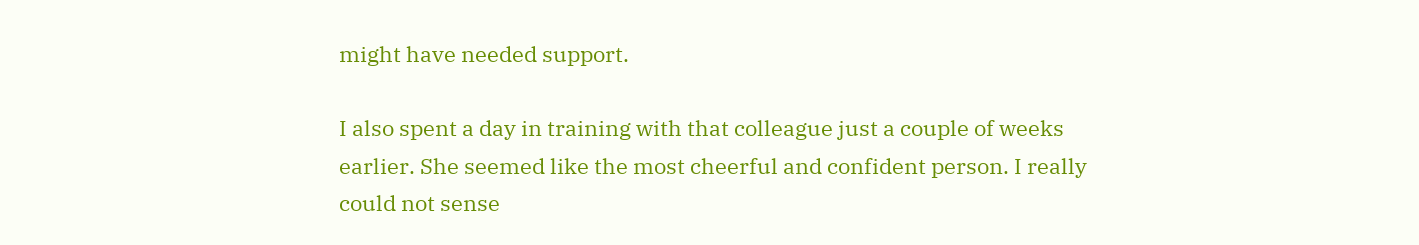might have needed support.

I also spent a day in training with that colleague just a couple of weeks earlier. She seemed like the most cheerful and confident person. I really could not sense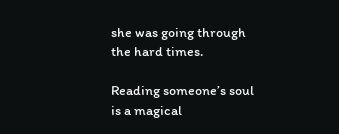she was going through the hard times.

Reading someone’s soul is a magical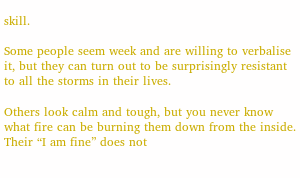skill.

Some people seem week and are willing to verbalise it, but they can turn out to be surprisingly resistant to all the storms in their lives.

Others look calm and tough, but you never know what fire can be burning them down from the inside. Their “I am fine” does not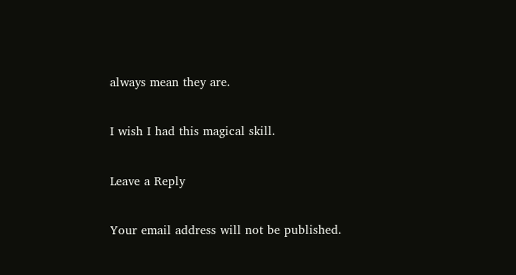always mean they are.

I wish I had this magical skill.

Leave a Reply

Your email address will not be published.